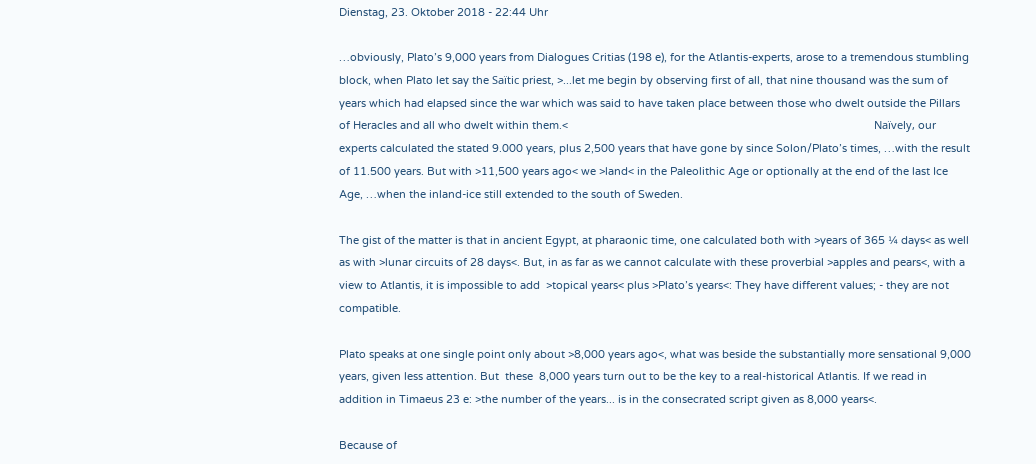Dienstag, 23. Oktober 2018 - 22:44 Uhr

…obviously, Plato’s 9,000 years from Dialogues Critias (198 e), for the Atlantis-experts, arose to a tremendous stumbling block, when Plato let say the Saïtic priest, >...let me begin by observing first of all, that nine thousand was the sum of years which had elapsed since the war which was said to have taken place between those who dwelt outside the Pillars of Heracles and all who dwelt within them.<                                                                                                      Naïvely, our experts calculated the stated 9.000 years, plus 2,500 years that have gone by since Solon/Plato’s times, …with the result of 11.500 years. But with >11,500 years ago< we >land< in the Paleolithic Age or optionally at the end of the last Ice Age, …when the inland-ice still extended to the south of Sweden.

The gist of the matter is that in ancient Egypt, at pharaonic time, one calculated both with >years of 365 ¼ days< as well as with >lunar circuits of 28 days<. But, in as far as we cannot calculate with these proverbial >apples and pears<, with a view to Atlantis, it is impossible to add  >topical years< plus >Plato’s years<: They have different values; - they are not compatible.

Plato speaks at one single point only about >8,000 years ago<, what was beside the substantially more sensational 9,000 years, given less attention. But  these  8,000 years turn out to be the key to a real-historical Atlantis. If we read in addition in Timaeus 23 e: >the number of the years... is in the consecrated script given as 8,000 years<.

Because of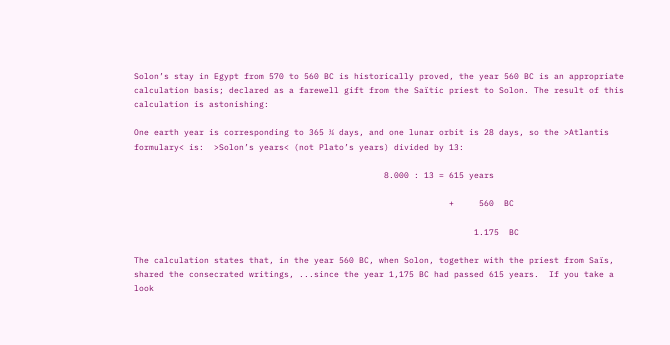Solon’s stay in Egypt from 570 to 560 BC is historically proved, the year 560 BC is an appropriate calculation basis; declared as a farewell gift from the Saïtic priest to Solon. The result of this calculation is astonishing:

One earth year is corresponding to 365 ¼ days, and one lunar orbit is 28 days, so the >Atlantis formulary< is:  >Solon’s years< (not Plato’s years) divided by 13:

                                                  8.000 : 13 = 615 years

                                                               +     560  BC

                                                                    1.175  BC

The calculation states that, in the year 560 BC, when Solon, together with the priest from Saïs, shared the consecrated writings, ...since the year 1,175 BC had passed 615 years.  If you take a look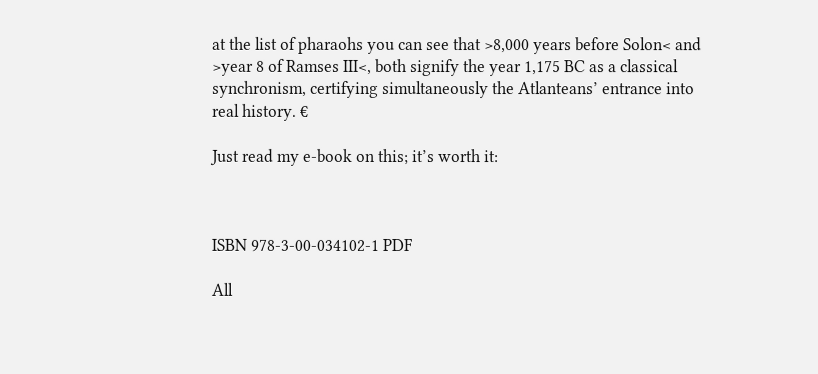at the list of pharaohs you can see that >8,000 years before Solon< and >year 8 of Ramses III<, both signify the year 1,175 BC as a classical synchronism, certifying simultaneously the Atlanteans’ entrance into real history. €

Just read my e-book on this; it’s worth it:



ISBN 978-3-00-034102-1 PDF

All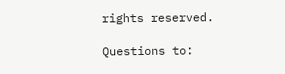rights reserved.

Questions to: